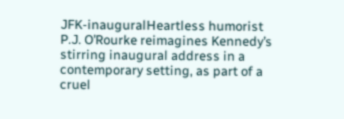JFK-inauguralHeartless humorist P.J. O’Rourke reimagines Kennedy’s stirring inaugural address in a contemporary setting, as part of a cruel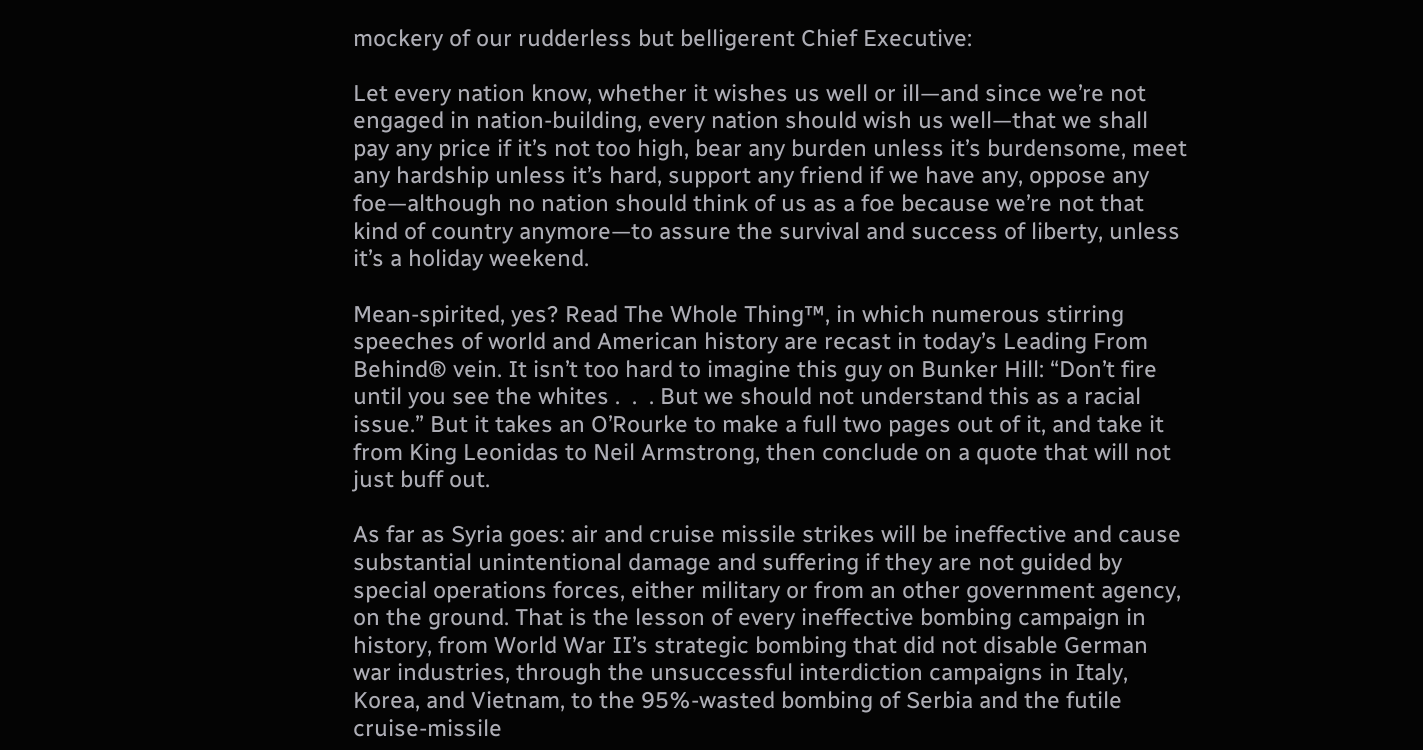mockery of our rudderless but belligerent Chief Executive:

Let every nation know, whether it wishes us well or ill—and since we’re not engaged in nation-building, every nation should wish us well—that we shall pay any price if it’s not too high, bear any burden unless it’s burdensome, meet any hardship unless it’s hard, support any friend if we have any, oppose any foe—although no nation should think of us as a foe because we’re not that kind of country anymore—to assure the survival and success of liberty, unless it’s a holiday weekend.

Mean-spirited, yes? Read The Whole Thing™, in which numerous stirring speeches of world and American history are recast in today’s Leading From Behind® vein. It isn’t too hard to imagine this guy on Bunker Hill: “Don’t fire until you see the whites .  .  . But we should not understand this as a racial issue.” But it takes an O’Rourke to make a full two pages out of it, and take it from King Leonidas to Neil Armstrong, then conclude on a quote that will not just buff out.

As far as Syria goes: air and cruise missile strikes will be ineffective and cause substantial unintentional damage and suffering if they are not guided by special operations forces, either military or from an other government agency, on the ground. That is the lesson of every ineffective bombing campaign in history, from World War II’s strategic bombing that did not disable German war industries, through the unsuccessful interdiction campaigns in Italy, Korea, and Vietnam, to the 95%-wasted bombing of Serbia and the futile cruise-missile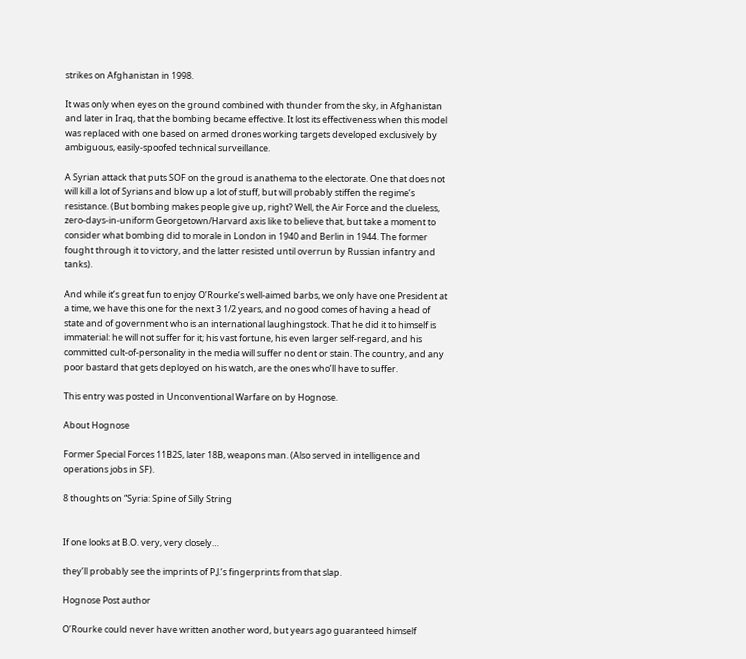strikes on Afghanistan in 1998.

It was only when eyes on the ground combined with thunder from the sky, in Afghanistan and later in Iraq, that the bombing became effective. It lost its effectiveness when this model was replaced with one based on armed drones working targets developed exclusively by ambiguous, easily-spoofed technical surveillance.

A Syrian attack that puts SOF on the groud is anathema to the electorate. One that does not will kill a lot of Syrians and blow up a lot of stuff, but will probably stiffen the regime’s resistance. (But bombing makes people give up, right? Well, the Air Force and the clueless, zero-days-in-uniform Georgetown/Harvard axis like to believe that, but take a moment to consider what bombing did to morale in London in 1940 and Berlin in 1944. The former fought through it to victory, and the latter resisted until overrun by Russian infantry and tanks).

And while it’s great fun to enjoy O’Rourke’s well-aimed barbs, we only have one President at a time, we have this one for the next 3 1/2 years, and no good comes of having a head of state and of government who is an international laughingstock. That he did it to himself is immaterial: he will not suffer for it; his vast fortune, his even larger self-regard, and his committed cult-of-personality in the media will suffer no dent or stain. The country, and any poor bastard that gets deployed on his watch, are the ones who’ll have to suffer.

This entry was posted in Unconventional Warfare on by Hognose.

About Hognose

Former Special Forces 11B2S, later 18B, weapons man. (Also served in intelligence and operations jobs in SF).

8 thoughts on “Syria: Spine of Silly String


If one looks at B.O. very, very closely…

they’ll probably see the imprints of P.J.’s fingerprints from that slap.

Hognose Post author

O’Rourke could never have written another word, but years ago guaranteed himself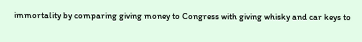immortality by comparing giving money to Congress with giving whisky and car keys to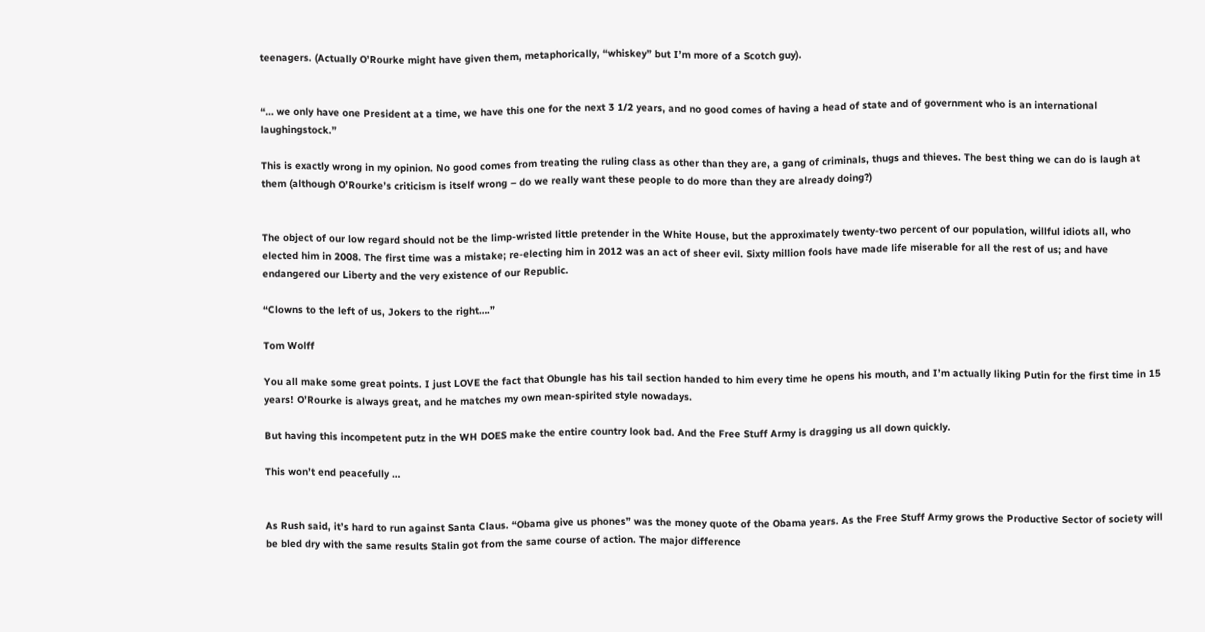teenagers. (Actually O’Rourke might have given them, metaphorically, “whiskey” but I’m more of a Scotch guy).


“… we only have one President at a time, we have this one for the next 3 1/2 years, and no good comes of having a head of state and of government who is an international laughingstock.”

This is exactly wrong in my opinion. No good comes from treating the ruling class as other than they are, a gang of criminals, thugs and thieves. The best thing we can do is laugh at them (although O’Rourke’s criticism is itself wrong – do we really want these people to do more than they are already doing?)


The object of our low regard should not be the limp-wristed little pretender in the White House, but the approximately twenty-two percent of our population, willful idiots all, who elected him in 2008. The first time was a mistake; re-electing him in 2012 was an act of sheer evil. Sixty million fools have made life miserable for all the rest of us; and have endangered our Liberty and the very existence of our Republic.

“Clowns to the left of us, Jokers to the right….”

Tom Wolff

You all make some great points. I just LOVE the fact that Obungle has his tail section handed to him every time he opens his mouth, and I’m actually liking Putin for the first time in 15 years! O’Rourke is always great, and he matches my own mean-spirited style nowadays.

But having this incompetent putz in the WH DOES make the entire country look bad. And the Free Stuff Army is dragging us all down quickly.

This won’t end peacefully …


As Rush said, it’s hard to run against Santa Claus. “Obama give us phones” was the money quote of the Obama years. As the Free Stuff Army grows the Productive Sector of society will be bled dry with the same results Stalin got from the same course of action. The major difference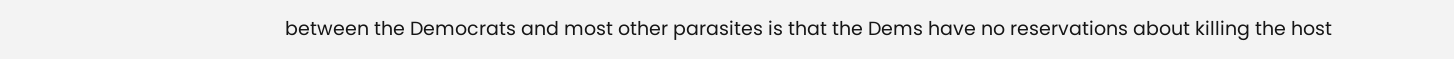between the Democrats and most other parasites is that the Dems have no reservations about killing the host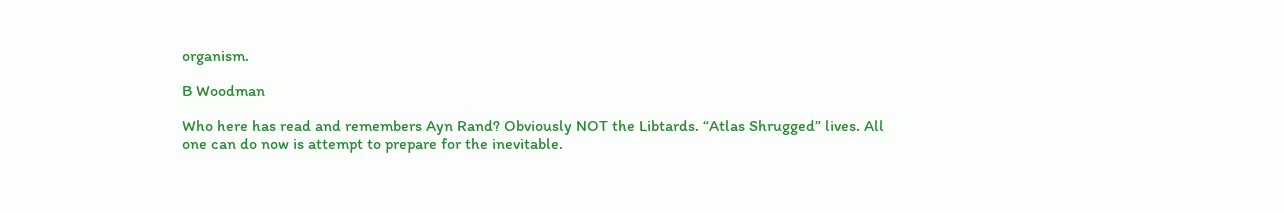organism.

B Woodman

Who here has read and remembers Ayn Rand? Obviously NOT the Libtards. “Atlas Shrugged” lives. All one can do now is attempt to prepare for the inevitable.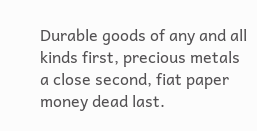Durable goods of any and all kinds first, precious metals a close second, fiat paper money dead last.